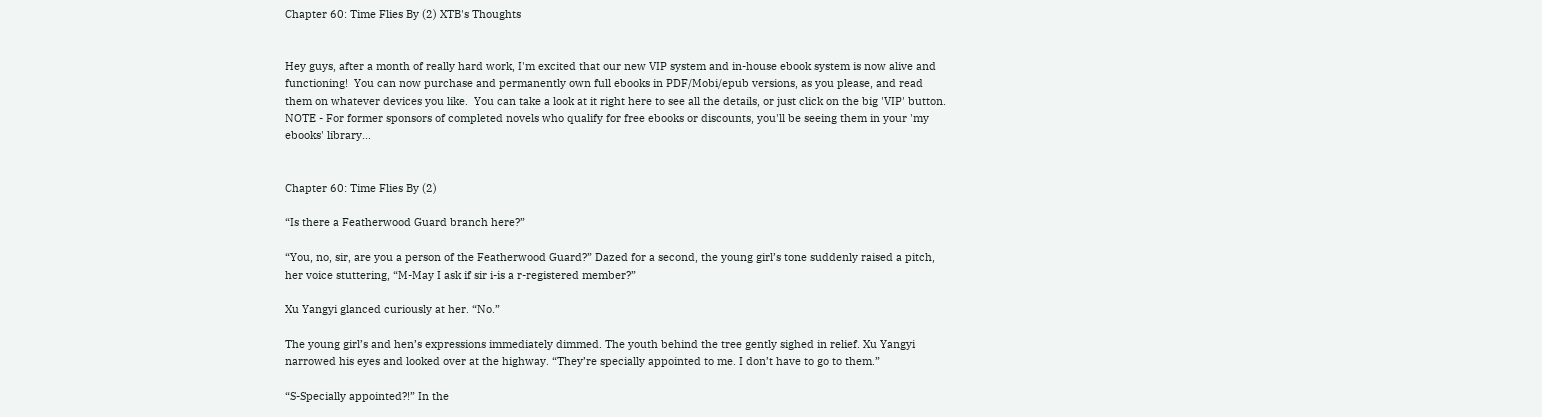Chapter 60: Time Flies By (2) XTB's Thoughts


Hey guys, after a month of really hard work, I'm excited that our new VIP system and in-house ebook system is now alive and functioning!  You can now purchase and permanently own full ebooks in PDF/Mobi/epub versions, as you please, and read them on whatever devices you like.  You can take a look at it right here to see all the details, or just click on the big 'VIP' button.  NOTE - For former sponsors of completed novels who qualify for free ebooks or discounts, you'll be seeing them in your 'my ebooks' library...


Chapter 60: Time Flies By (2)

“Is there a Featherwood Guard branch here?”

“You, no, sir, are you a person of the Featherwood Guard?” Dazed for a second, the young girl’s tone suddenly raised a pitch, her voice stuttering, “M-May I ask if sir i-is a r-registered member?”

Xu Yangyi glanced curiously at her. “No.”

The young girl’s and hen’s expressions immediately dimmed. The youth behind the tree gently sighed in relief. Xu Yangyi narrowed his eyes and looked over at the highway. “They’re specially appointed to me. I don’t have to go to them.”

“S-Specially appointed?!” In the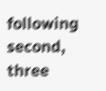following second, three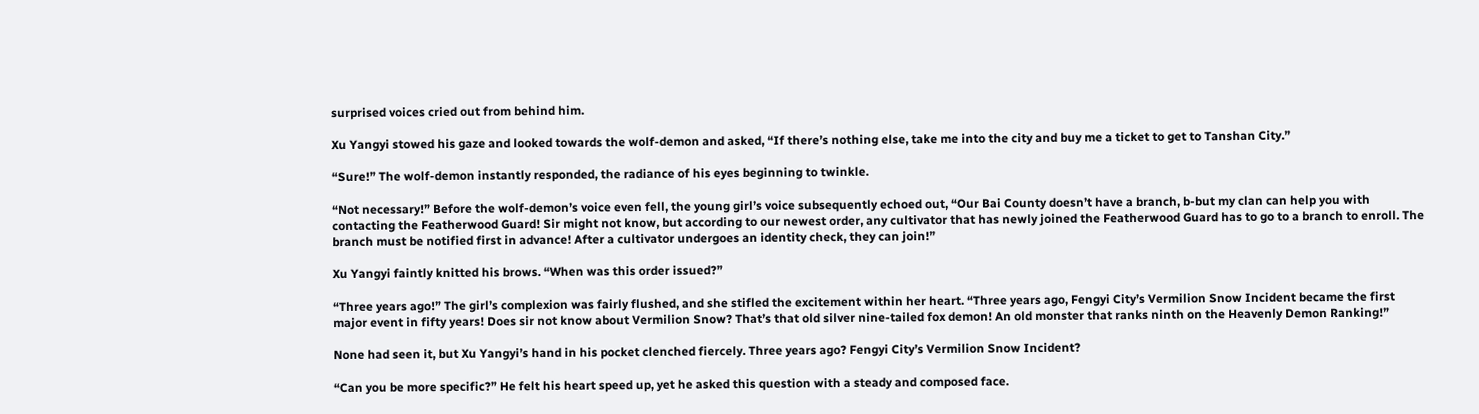surprised voices cried out from behind him.

Xu Yangyi stowed his gaze and looked towards the wolf-demon and asked, “If there’s nothing else, take me into the city and buy me a ticket to get to Tanshan City.”

“Sure!” The wolf-demon instantly responded, the radiance of his eyes beginning to twinkle.

“Not necessary!” Before the wolf-demon’s voice even fell, the young girl’s voice subsequently echoed out, “Our Bai County doesn’t have a branch, b-but my clan can help you with contacting the Featherwood Guard! Sir might not know, but according to our newest order, any cultivator that has newly joined the Featherwood Guard has to go to a branch to enroll. The branch must be notified first in advance! After a cultivator undergoes an identity check, they can join!”

Xu Yangyi faintly knitted his brows. “When was this order issued?”

“Three years ago!” The girl’s complexion was fairly flushed, and she stifled the excitement within her heart. “Three years ago, Fengyi City’s Vermilion Snow Incident became the first major event in fifty years! Does sir not know about Vermilion Snow? That’s that old silver nine-tailed fox demon! An old monster that ranks ninth on the Heavenly Demon Ranking!”

None had seen it, but Xu Yangyi’s hand in his pocket clenched fiercely. Three years ago? Fengyi City’s Vermilion Snow Incident?

“Can you be more specific?” He felt his heart speed up, yet he asked this question with a steady and composed face.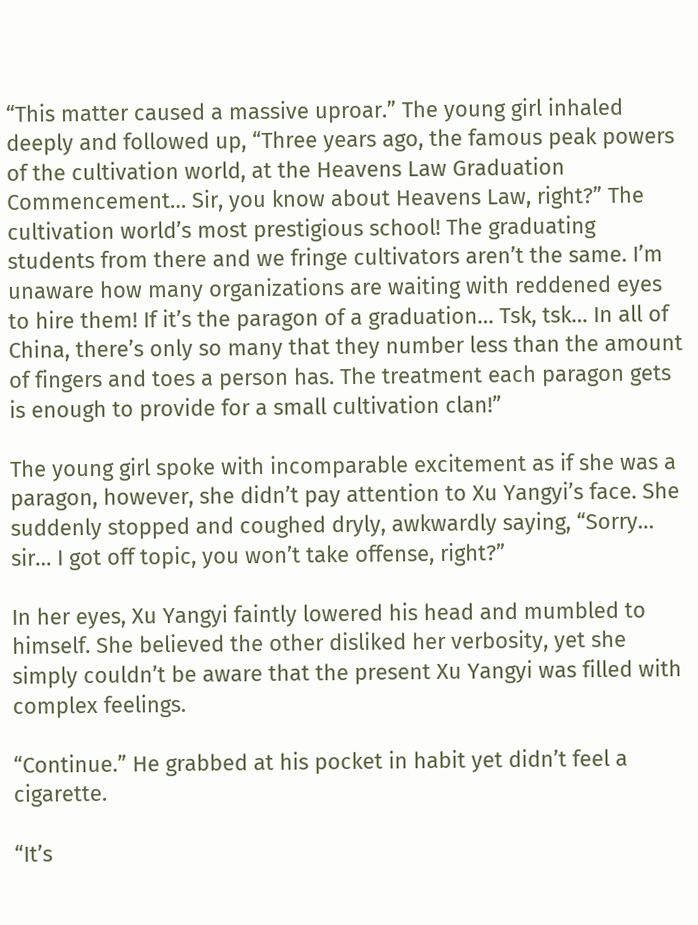“This matter caused a massive uproar.” The young girl inhaled deeply and followed up, “Three years ago, the famous peak powers of the cultivation world, at the Heavens Law Graduation Commencement… Sir, you know about Heavens Law, right?” The cultivation world’s most prestigious school! The graduating students from there and we fringe cultivators aren’t the same. I’m unaware how many organizations are waiting with reddened eyes to hire them! If it’s the paragon of a graduation… Tsk, tsk… In all of China, there’s only so many that they number less than the amount of fingers and toes a person has. The treatment each paragon gets is enough to provide for a small cultivation clan!”

The young girl spoke with incomparable excitement as if she was a paragon, however, she didn’t pay attention to Xu Yangyi’s face. She suddenly stopped and coughed dryly, awkwardly saying, “Sorry… sir… I got off topic, you won’t take offense, right?”

In her eyes, Xu Yangyi faintly lowered his head and mumbled to himself. She believed the other disliked her verbosity, yet she simply couldn’t be aware that the present Xu Yangyi was filled with complex feelings.

“Continue.” He grabbed at his pocket in habit yet didn’t feel a cigarette.

“It’s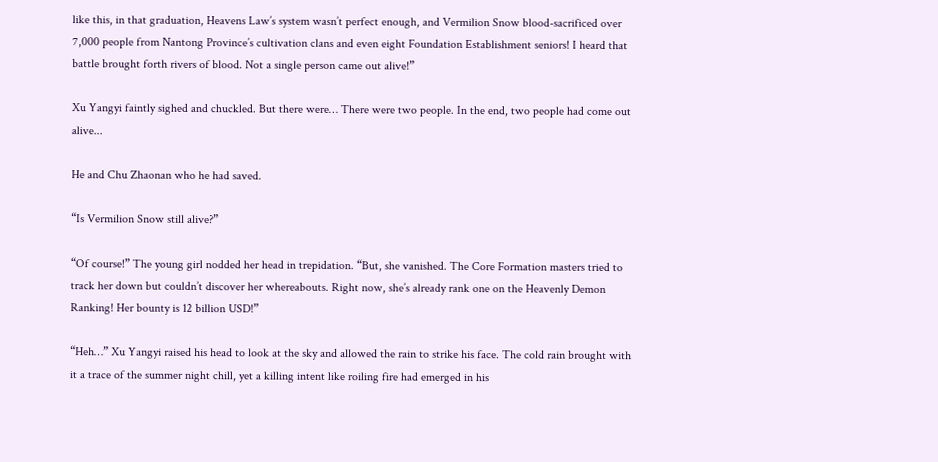like this, in that graduation, Heavens Law’s system wasn’t perfect enough, and Vermilion Snow blood-sacrificed over 7,000 people from Nantong Province’s cultivation clans and even eight Foundation Establishment seniors! I heard that battle brought forth rivers of blood. Not a single person came out alive!”

Xu Yangyi faintly sighed and chuckled. But there were… There were two people. In the end, two people had come out alive...

He and Chu Zhaonan who he had saved.

“Is Vermilion Snow still alive?”

“Of course!” The young girl nodded her head in trepidation. “But, she vanished. The Core Formation masters tried to track her down but couldn’t discover her whereabouts. Right now, she’s already rank one on the Heavenly Demon Ranking! Her bounty is 12 billion USD!”

“Heh…” Xu Yangyi raised his head to look at the sky and allowed the rain to strike his face. The cold rain brought with it a trace of the summer night chill, yet a killing intent like roiling fire had emerged in his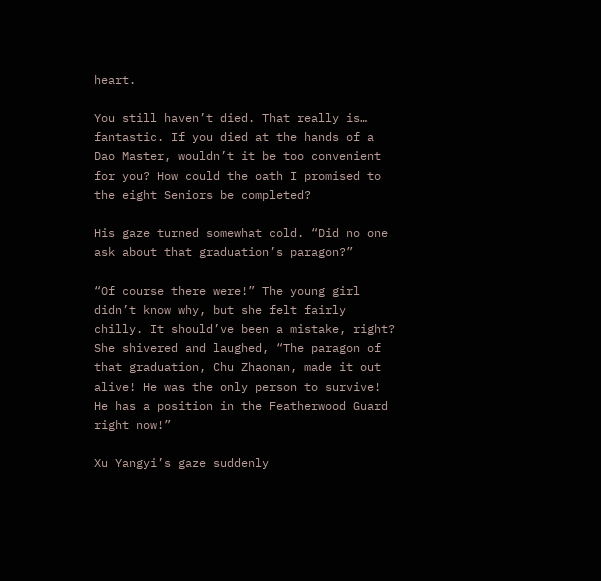heart.

You still haven’t died. That really is… fantastic. If you died at the hands of a Dao Master, wouldn’t it be too convenient for you? How could the oath I promised to the eight Seniors be completed?

His gaze turned somewhat cold. “Did no one ask about that graduation’s paragon?”

“Of course there were!” The young girl didn’t know why, but she felt fairly chilly. It should’ve been a mistake, right? She shivered and laughed, “The paragon of that graduation, Chu Zhaonan, made it out alive! He was the only person to survive! He has a position in the Featherwood Guard right now!”

Xu Yangyi’s gaze suddenly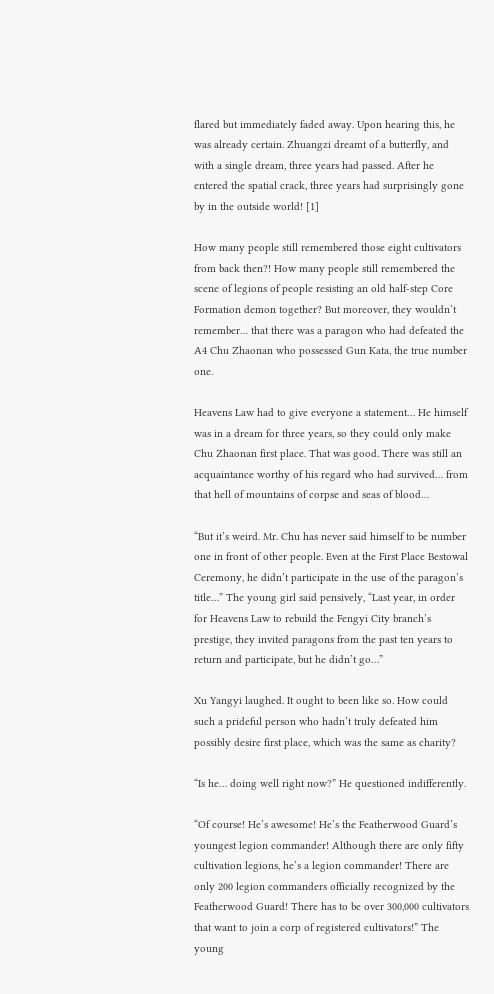flared but immediately faded away. Upon hearing this, he was already certain. Zhuangzi dreamt of a butterfly, and with a single dream, three years had passed. After he entered the spatial crack, three years had surprisingly gone by in the outside world! [1]

How many people still remembered those eight cultivators from back then?! How many people still remembered the scene of legions of people resisting an old half-step Core Formation demon together? But moreover, they wouldn’t remember… that there was a paragon who had defeated the A4 Chu Zhaonan who possessed Gun Kata, the true number one.

Heavens Law had to give everyone a statement… He himself was in a dream for three years, so they could only make Chu Zhaonan first place. That was good. There was still an acquaintance worthy of his regard who had survived… from that hell of mountains of corpse and seas of blood…

“But it’s weird. Mr. Chu has never said himself to be number one in front of other people. Even at the First Place Bestowal Ceremony, he didn’t participate in the use of the paragon’s title…” The young girl said pensively, “Last year, in order for Heavens Law to rebuild the Fengyi City branch’s prestige, they invited paragons from the past ten years to return and participate, but he didn’t go…”

Xu Yangyi laughed. It ought to been like so. How could such a prideful person who hadn’t truly defeated him possibly desire first place, which was the same as charity?

“Is he… doing well right now?” He questioned indifferently.

“Of course! He’s awesome! He’s the Featherwood Guard’s youngest legion commander! Although there are only fifty cultivation legions, he’s a legion commander! There are only 200 legion commanders officially recognized by the Featherwood Guard! There has to be over 300,000 cultivators that want to join a corp of registered cultivators!” The young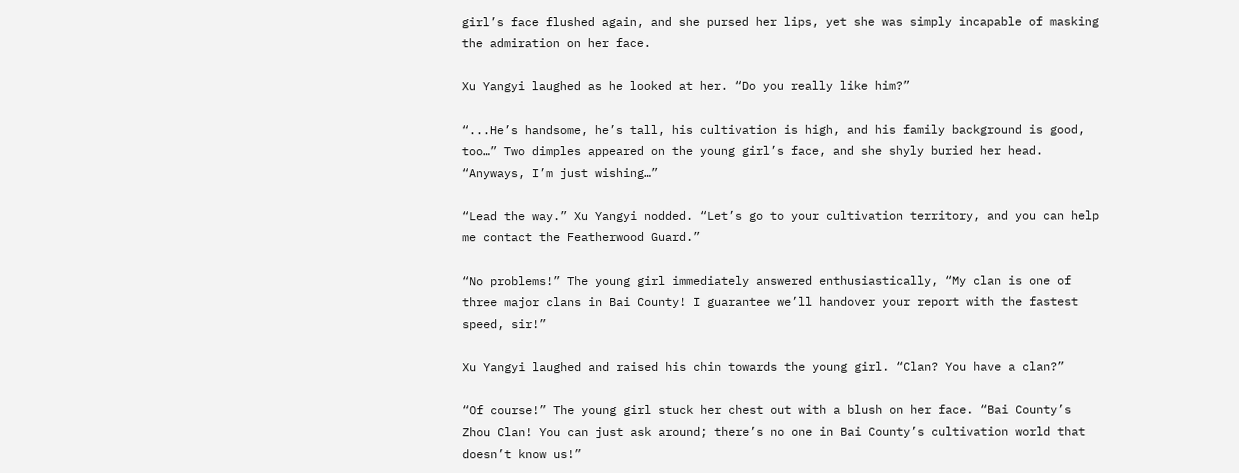girl’s face flushed again, and she pursed her lips, yet she was simply incapable of masking the admiration on her face.

Xu Yangyi laughed as he looked at her. “Do you really like him?”

“...He’s handsome, he’s tall, his cultivation is high, and his family background is good, too…” Two dimples appeared on the young girl’s face, and she shyly buried her head. “Anyways, I’m just wishing…”

“Lead the way.” Xu Yangyi nodded. “Let’s go to your cultivation territory, and you can help me contact the Featherwood Guard.”

“No problems!” The young girl immediately answered enthusiastically, “My clan is one of three major clans in Bai County! I guarantee we’ll handover your report with the fastest speed, sir!”

Xu Yangyi laughed and raised his chin towards the young girl. “Clan? You have a clan?”

“Of course!” The young girl stuck her chest out with a blush on her face. “Bai County’s Zhou Clan! You can just ask around; there’s no one in Bai County’s cultivation world that doesn’t know us!”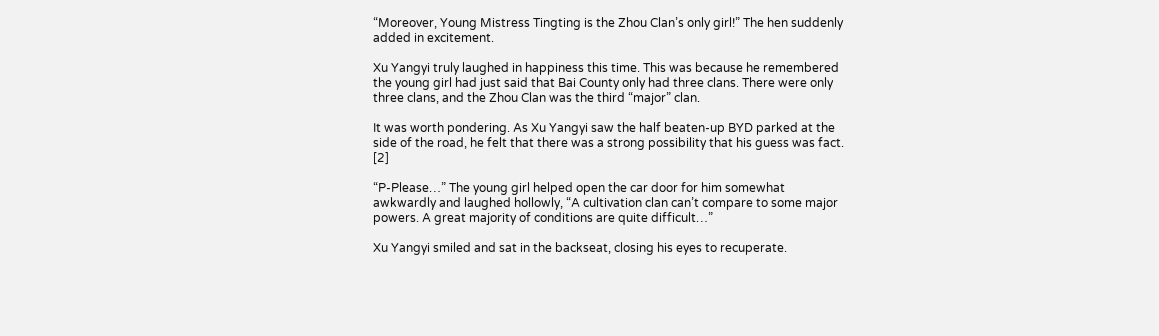“Moreover, Young Mistress Tingting is the Zhou Clan’s only girl!” The hen suddenly added in excitement.

Xu Yangyi truly laughed in happiness this time. This was because he remembered the young girl had just said that Bai County only had three clans. There were only three clans, and the Zhou Clan was the third “major” clan.

It was worth pondering. As Xu Yangyi saw the half beaten-up BYD parked at the side of the road, he felt that there was a strong possibility that his guess was fact. [2]

“P-Please…” The young girl helped open the car door for him somewhat awkwardly and laughed hollowly, “A cultivation clan can’t compare to some major powers. A great majority of conditions are quite difficult…”

Xu Yangyi smiled and sat in the backseat, closing his eyes to recuperate.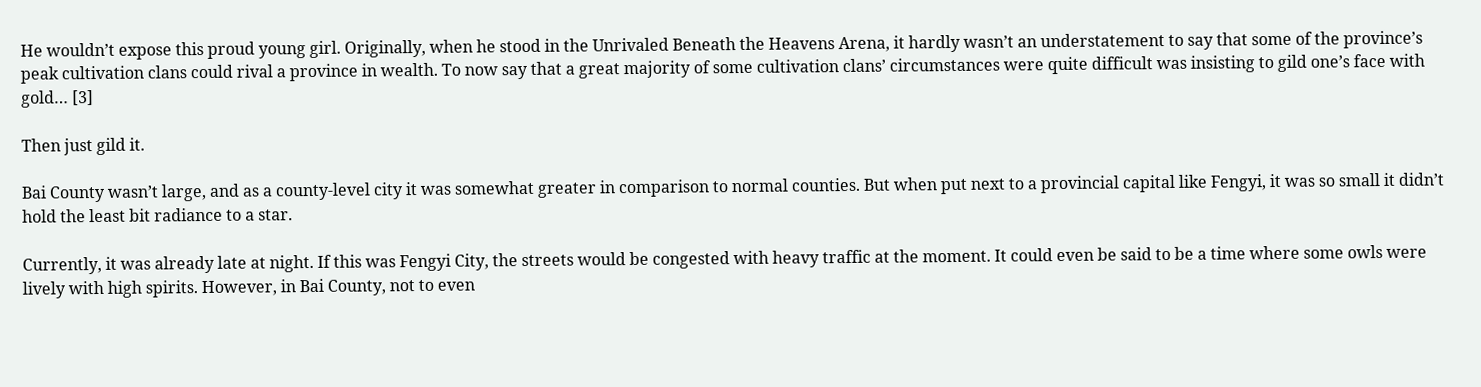He wouldn’t expose this proud young girl. Originally, when he stood in the Unrivaled Beneath the Heavens Arena, it hardly wasn’t an understatement to say that some of the province’s peak cultivation clans could rival a province in wealth. To now say that a great majority of some cultivation clans’ circumstances were quite difficult was insisting to gild one’s face with gold… [3]

Then just gild it.

Bai County wasn’t large, and as a county-level city it was somewhat greater in comparison to normal counties. But when put next to a provincial capital like Fengyi, it was so small it didn’t hold the least bit radiance to a star.

Currently, it was already late at night. If this was Fengyi City, the streets would be congested with heavy traffic at the moment. It could even be said to be a time where some owls were lively with high spirits. However, in Bai County, not to even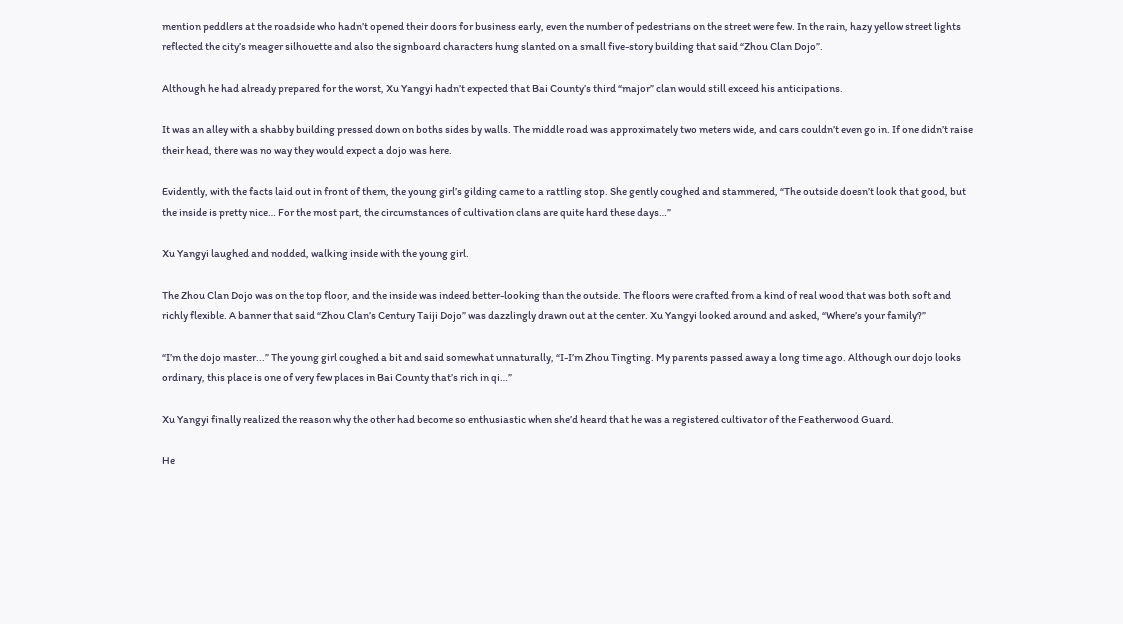mention peddlers at the roadside who hadn’t opened their doors for business early, even the number of pedestrians on the street were few. In the rain, hazy yellow street lights reflected the city’s meager silhouette and also the signboard characters hung slanted on a small five-story building that said “Zhou Clan Dojo”.

Although he had already prepared for the worst, Xu Yangyi hadn’t expected that Bai County’s third “major” clan would still exceed his anticipations.

It was an alley with a shabby building pressed down on boths sides by walls. The middle road was approximately two meters wide, and cars couldn’t even go in. If one didn’t raise their head, there was no way they would expect a dojo was here.

Evidently, with the facts laid out in front of them, the young girl’s gilding came to a rattling stop. She gently coughed and stammered, “The outside doesn’t look that good, but the inside is pretty nice… For the most part, the circumstances of cultivation clans are quite hard these days…”

Xu Yangyi laughed and nodded, walking inside with the young girl.

The Zhou Clan Dojo was on the top floor, and the inside was indeed better-looking than the outside. The floors were crafted from a kind of real wood that was both soft and richly flexible. A banner that said “Zhou Clan’s Century Taiji Dojo” was dazzlingly drawn out at the center. Xu Yangyi looked around and asked, “Where’s your family?”

“I’m the dojo master...” The young girl coughed a bit and said somewhat unnaturally, “I-I’m Zhou Tingting. My parents passed away a long time ago. Although our dojo looks ordinary, this place is one of very few places in Bai County that’s rich in qi…”

Xu Yangyi finally realized the reason why the other had become so enthusiastic when she’d heard that he was a registered cultivator of the Featherwood Guard.

He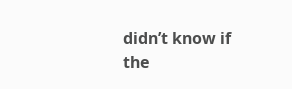didn’t know if the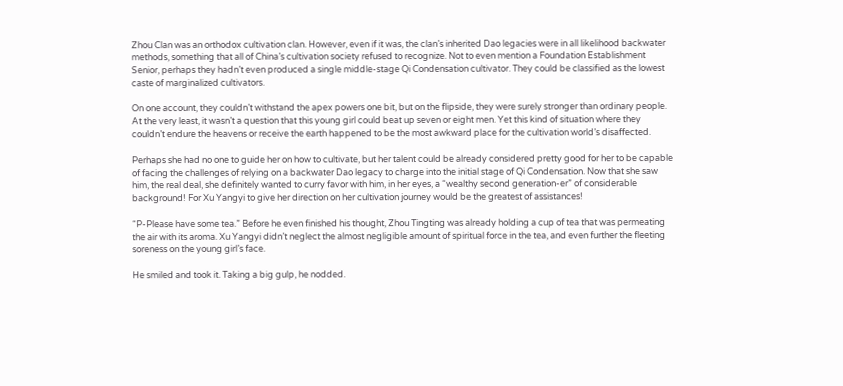Zhou Clan was an orthodox cultivation clan. However, even if it was, the clan’s inherited Dao legacies were in all likelihood backwater methods, something that all of China’s cultivation society refused to recognize. Not to even mention a Foundation Establishment Senior, perhaps they hadn’t even produced a single middle-stage Qi Condensation cultivator. They could be classified as the lowest caste of marginalized cultivators.

On one account, they couldn’t withstand the apex powers one bit, but on the flipside, they were surely stronger than ordinary people. At the very least, it wasn’t a question that this young girl could beat up seven or eight men. Yet this kind of situation where they couldn’t endure the heavens or receive the earth happened to be the most awkward place for the cultivation world’s disaffected.

Perhaps she had no one to guide her on how to cultivate, but her talent could be already considered pretty good for her to be capable of facing the challenges of relying on a backwater Dao legacy to charge into the initial stage of Qi Condensation. Now that she saw him, the real deal, she definitely wanted to curry favor with him, in her eyes, a “wealthy second generation-er” of considerable background! For Xu Yangyi to give her direction on her cultivation journey would be the greatest of assistances!

“P-Please have some tea.” Before he even finished his thought, Zhou Tingting was already holding a cup of tea that was permeating the air with its aroma. Xu Yangyi didn’t neglect the almost negligible amount of spiritual force in the tea, and even further the fleeting soreness on the young girl’s face.

He smiled and took it. Taking a big gulp, he nodded.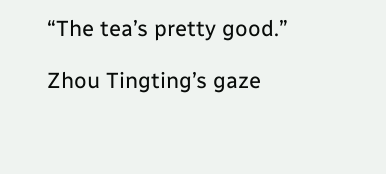“The tea’s pretty good.”

Zhou Tingting’s gaze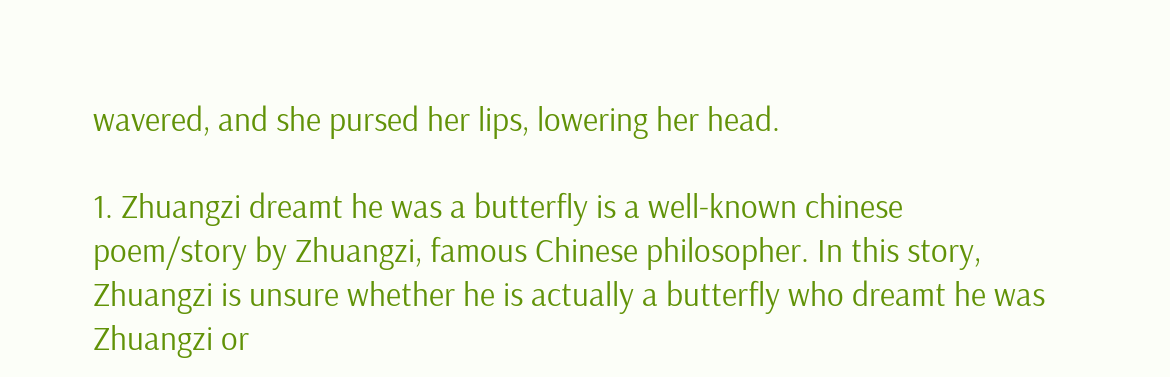wavered, and she pursed her lips, lowering her head.

1. Zhuangzi dreamt he was a butterfly is a well-known chinese poem/story by Zhuangzi, famous Chinese philosopher. In this story, Zhuangzi is unsure whether he is actually a butterfly who dreamt he was Zhuangzi or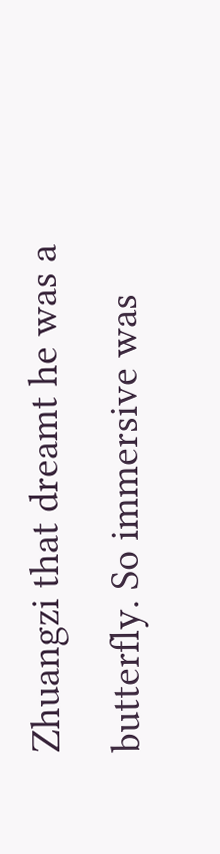Zhuangzi that dreamt he was a butterfly. So immersive was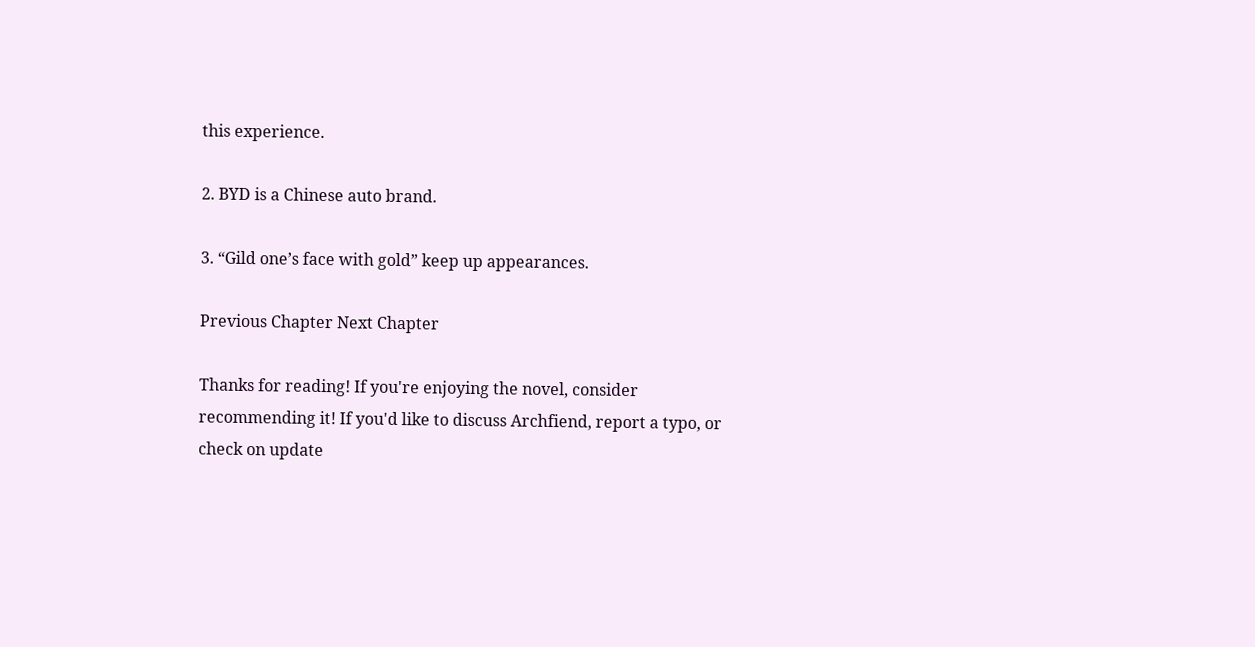this experience.

2. BYD is a Chinese auto brand.

3. “Gild one’s face with gold” keep up appearances.

Previous Chapter Next Chapter

Thanks for reading! If you're enjoying the novel, consider recommending it! If you'd like to discuss Archfiend, report a typo, or check on update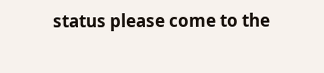status please come to the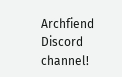Archfiend Discord channel!